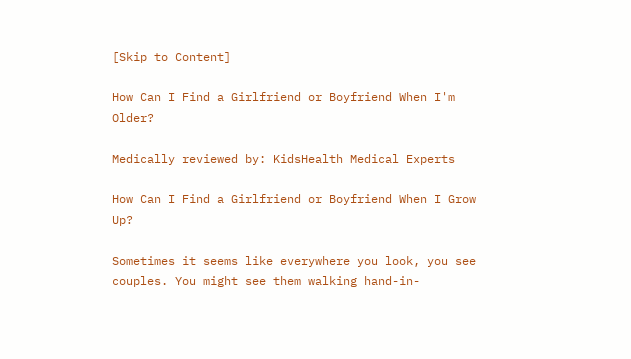[Skip to Content]

How Can I Find a Girlfriend or Boyfriend When I'm Older?

Medically reviewed by: KidsHealth Medical Experts

How Can I Find a Girlfriend or Boyfriend When I Grow Up?

Sometimes it seems like everywhere you look, you see couples. You might see them walking hand-in-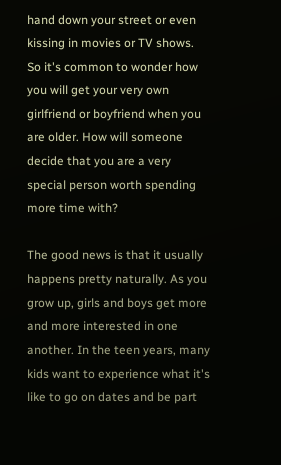hand down your street or even kissing in movies or TV shows. So it's common to wonder how you will get your very own girlfriend or boyfriend when you are older. How will someone decide that you are a very special person worth spending more time with?

The good news is that it usually happens pretty naturally. As you grow up, girls and boys get more and more interested in one another. In the teen years, many kids want to experience what it's like to go on dates and be part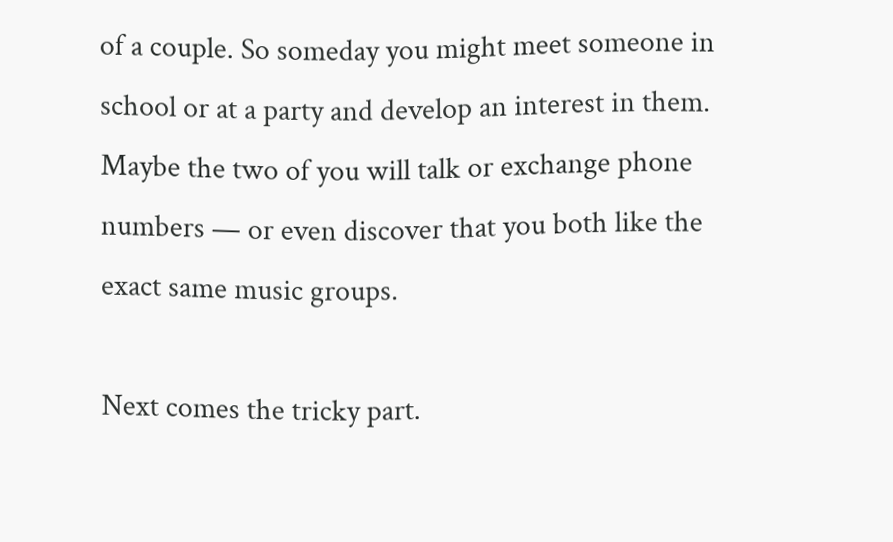of a couple. So someday you might meet someone in school or at a party and develop an interest in them. Maybe the two of you will talk or exchange phone numbers — or even discover that you both like the exact same music groups.

Next comes the tricky part.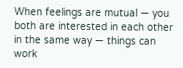When feelings are mutual — you both are interested in each other in the same way — things can work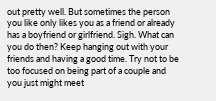out pretty well. But sometimes the person you like only likes you as a friend or already has a boyfriend or girlfriend. Sigh. What can you do then? Keep hanging out with your friends and having a good time. Try not to be too focused on being part of a couple and you just might meet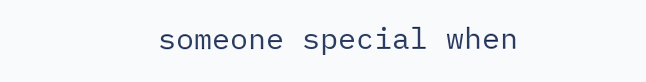someone special when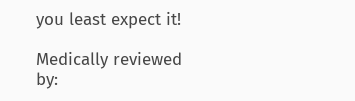you least expect it!

Medically reviewed by: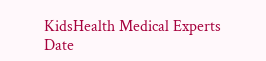KidsHealth Medical Experts
Date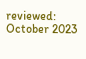reviewed: October 2023